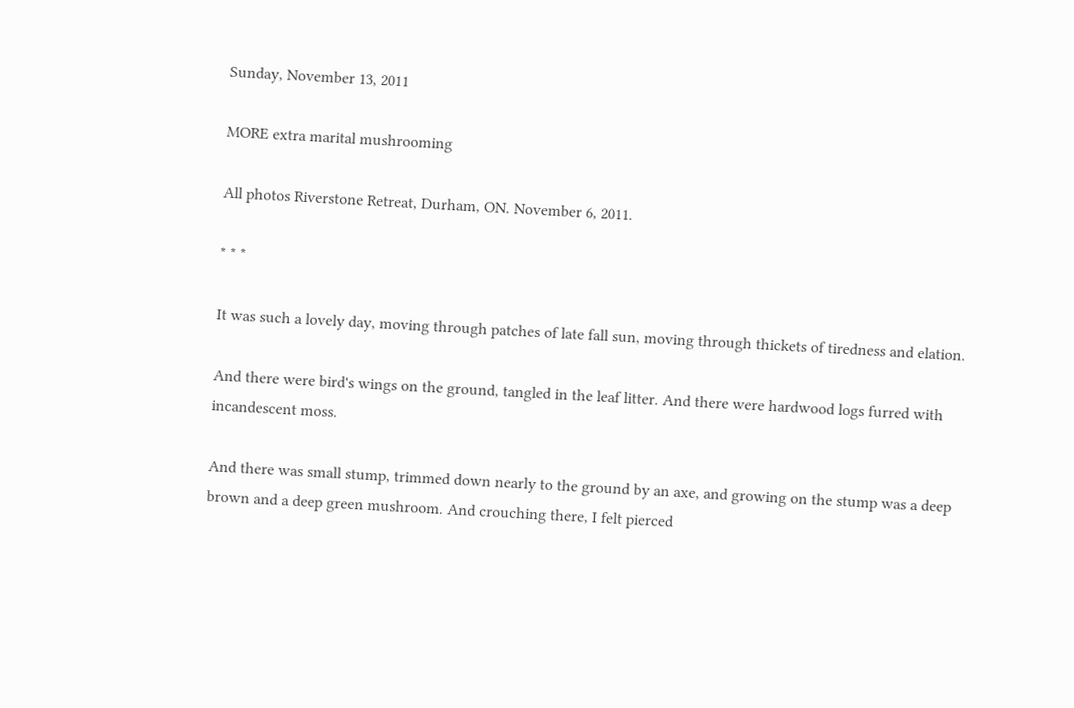Sunday, November 13, 2011

MORE extra marital mushrooming

All photos Riverstone Retreat, Durham, ON. November 6, 2011.

* * *

It was such a lovely day, moving through patches of late fall sun, moving through thickets of tiredness and elation.

And there were bird's wings on the ground, tangled in the leaf litter. And there were hardwood logs furred with incandescent moss.

And there was small stump, trimmed down nearly to the ground by an axe, and growing on the stump was a deep brown and a deep green mushroom. And crouching there, I felt pierced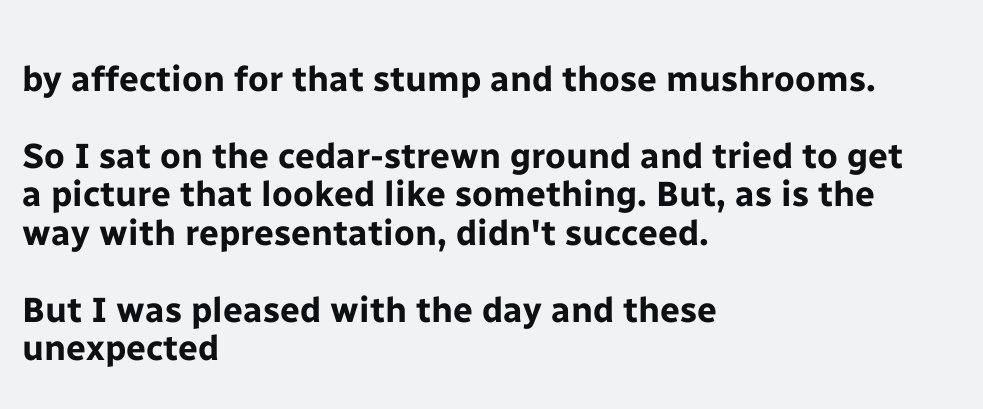by affection for that stump and those mushrooms.

So I sat on the cedar-strewn ground and tried to get a picture that looked like something. But, as is the way with representation, didn't succeed.

But I was pleased with the day and these unexpected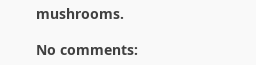mushrooms.

No comments: